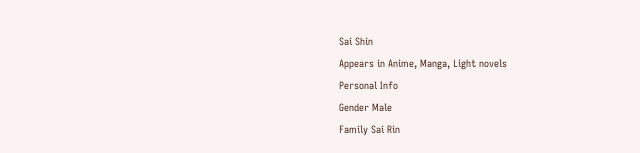Sai Shin
Appears in Anime, Manga, Light novels
Personal Info
Gender Male
Family Sai Rin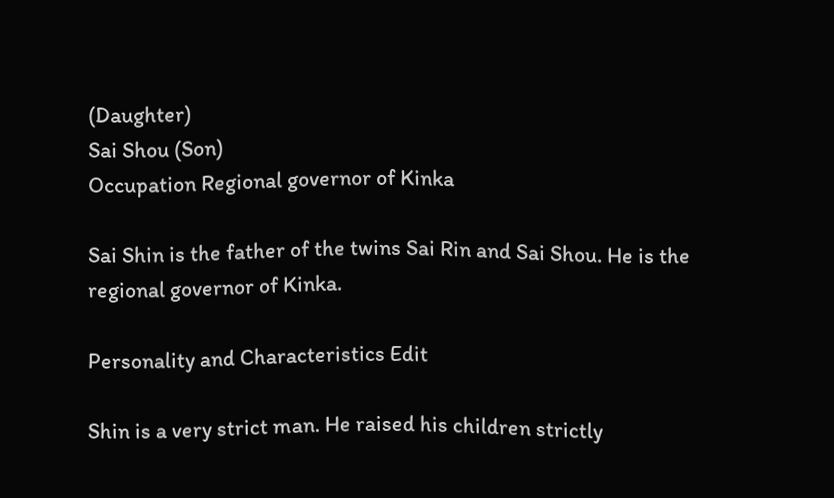(Daughter)
Sai Shou (Son)
Occupation Regional governor of Kinka

Sai Shin is the father of the twins Sai Rin and Sai Shou. He is the regional governor of Kinka.

Personality and Characteristics Edit

Shin is a very strict man. He raised his children strictly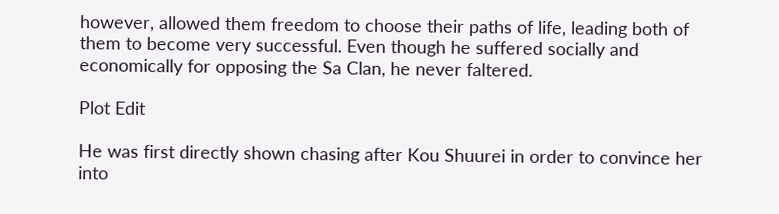however, allowed them freedom to choose their paths of life, leading both of them to become very successful. Even though he suffered socially and economically for opposing the Sa Clan, he never faltered.

Plot Edit

He was first directly shown chasing after Kou Shuurei in order to convince her into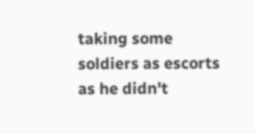taking some soldiers as escorts as he didn't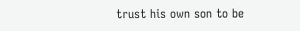trust his own son to be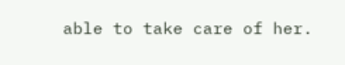able to take care of her.